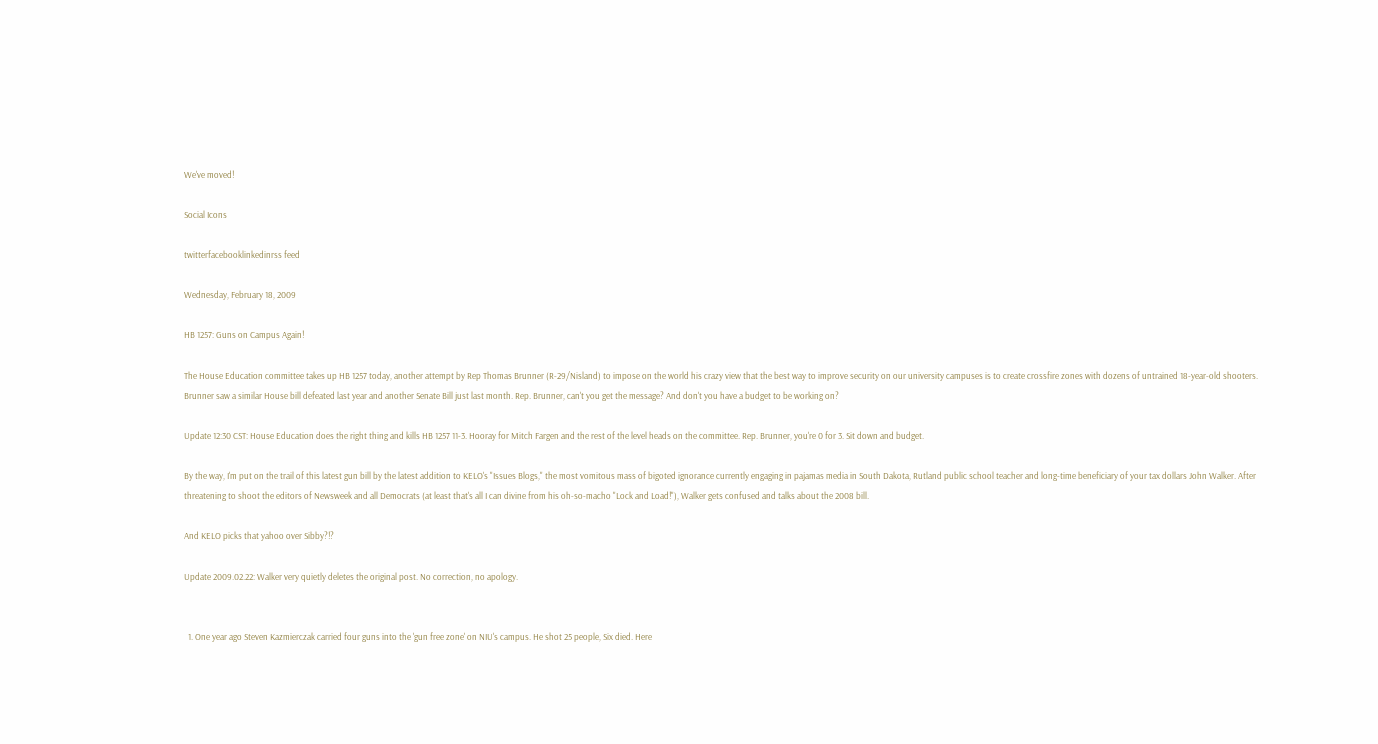We've moved!

Social Icons

twitterfacebooklinkedinrss feed

Wednesday, February 18, 2009

HB 1257: Guns on Campus Again!

The House Education committee takes up HB 1257 today, another attempt by Rep Thomas Brunner (R-29/Nisland) to impose on the world his crazy view that the best way to improve security on our university campuses is to create crossfire zones with dozens of untrained 18-year-old shooters. Brunner saw a similar House bill defeated last year and another Senate Bill just last month. Rep. Brunner, can't you get the message? And don't you have a budget to be working on?

Update 12:30 CST: House Education does the right thing and kills HB 1257 11-3. Hooray for Mitch Fargen and the rest of the level heads on the committee. Rep. Brunner, you're 0 for 3. Sit down and budget.

By the way, I'm put on the trail of this latest gun bill by the latest addition to KELO's "Issues Blogs," the most vomitous mass of bigoted ignorance currently engaging in pajamas media in South Dakota, Rutland public school teacher and long-time beneficiary of your tax dollars John Walker. After threatening to shoot the editors of Newsweek and all Democrats (at least that's all I can divine from his oh-so-macho "Lock and Load!"), Walker gets confused and talks about the 2008 bill.

And KELO picks that yahoo over Sibby?!?

Update 2009.02.22: Walker very quietly deletes the original post. No correction, no apology.


  1. One year ago Steven Kazmierczak carried four guns into the 'gun free zone' on NIU's campus. He shot 25 people, Six died. Here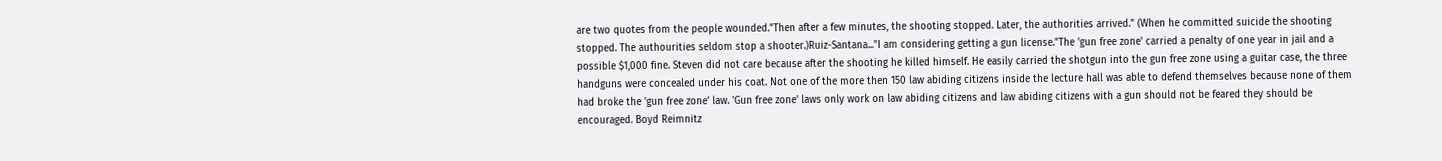are two quotes from the people wounded."Then after a few minutes, the shooting stopped. Later, the authorities arrived." (When he committed suicide the shooting stopped. The authourities seldom stop a shooter.)Ruiz-Santana..."I am considering getting a gun license."The 'gun free zone' carried a penalty of one year in jail and a possible $1,000 fine. Steven did not care because after the shooting he killed himself. He easily carried the shotgun into the gun free zone using a guitar case, the three handguns were concealed under his coat. Not one of the more then 150 law abiding citizens inside the lecture hall was able to defend themselves because none of them had broke the 'gun free zone' law. 'Gun free zone' laws only work on law abiding citizens and law abiding citizens with a gun should not be feared they should be encouraged. Boyd Reimnitz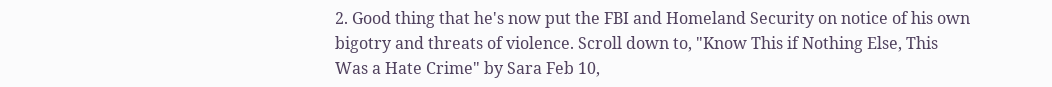2. Good thing that he's now put the FBI and Homeland Security on notice of his own bigotry and threats of violence. Scroll down to, "Know This if Nothing Else, This Was a Hate Crime" by Sara Feb 10,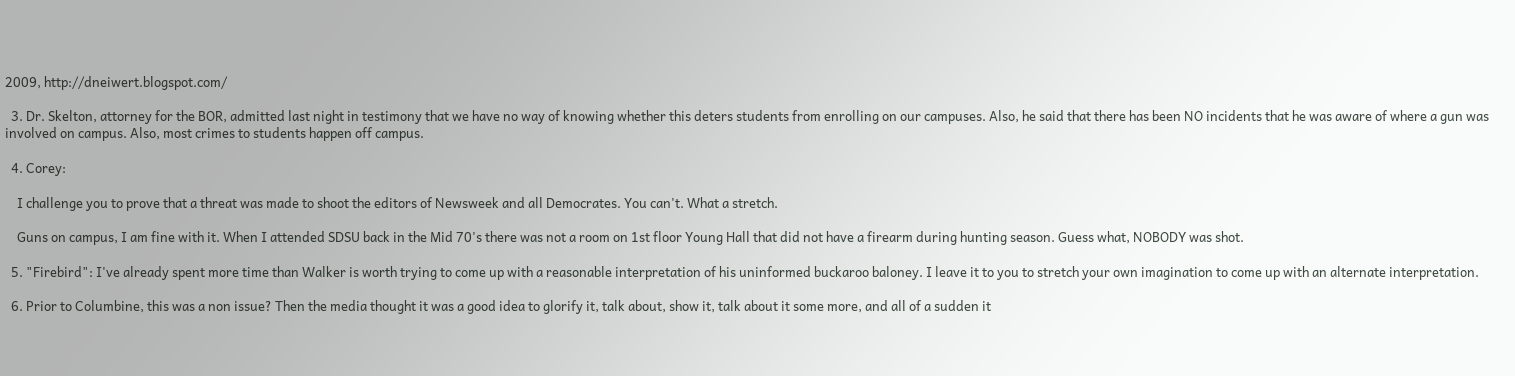2009, http://dneiwert.blogspot.com/

  3. Dr. Skelton, attorney for the BOR, admitted last night in testimony that we have no way of knowing whether this deters students from enrolling on our campuses. Also, he said that there has been NO incidents that he was aware of where a gun was involved on campus. Also, most crimes to students happen off campus.

  4. Corey:

    I challenge you to prove that a threat was made to shoot the editors of Newsweek and all Democrates. You can't. What a stretch.

    Guns on campus, I am fine with it. When I attended SDSU back in the Mid 70's there was not a room on 1st floor Young Hall that did not have a firearm during hunting season. Guess what, NOBODY was shot.

  5. "Firebird": I've already spent more time than Walker is worth trying to come up with a reasonable interpretation of his uninformed buckaroo baloney. I leave it to you to stretch your own imagination to come up with an alternate interpretation.

  6. Prior to Columbine, this was a non issue? Then the media thought it was a good idea to glorify it, talk about, show it, talk about it some more, and all of a sudden it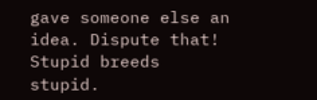gave someone else an idea. Dispute that! Stupid breeds stupid.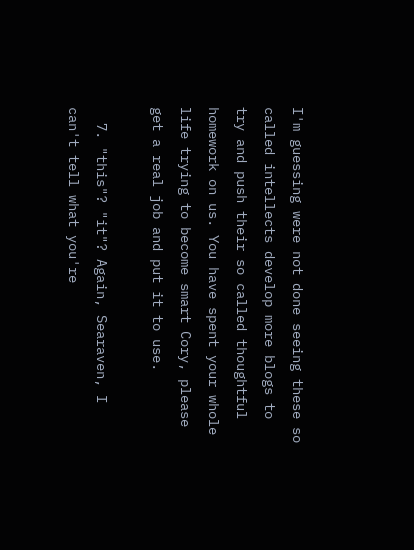I'm guessing were not done seeing these so called intellects develop more blogs to try and push their so called thoughtful homework on us. You have spent your whole life trying to become smart Cory, please get a real job and put it to use.

  7. "this"? "it"? Again, Searaven, I can't tell what you're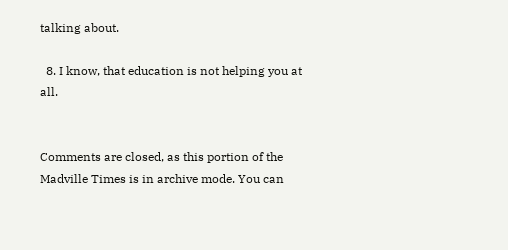talking about.

  8. I know, that education is not helping you at all.


Comments are closed, as this portion of the Madville Times is in archive mode. You can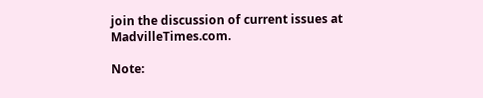join the discussion of current issues at MadvilleTimes.com.

Note: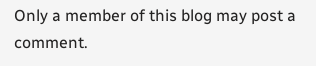Only a member of this blog may post a comment.